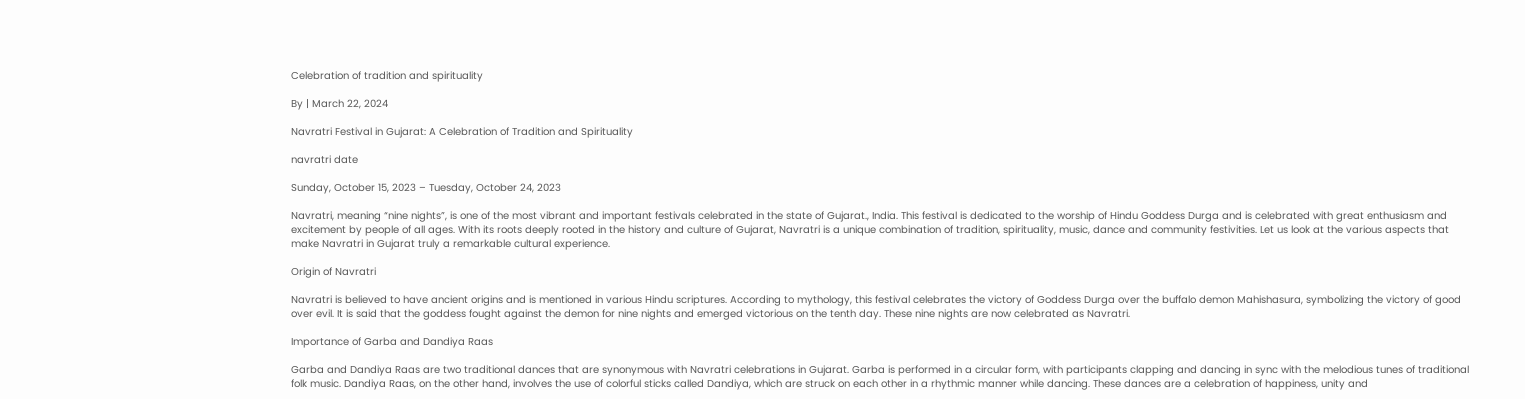Celebration of tradition and spirituality

By | March 22, 2024

Navratri Festival in Gujarat: A Celebration of Tradition and Spirituality

navratri date

Sunday, October 15, 2023 – Tuesday, October 24, 2023

Navratri, meaning “nine nights”, is one of the most vibrant and important festivals celebrated in the state of Gujarat., India. This festival is dedicated to the worship of Hindu Goddess Durga and is celebrated with great enthusiasm and excitement by people of all ages. With its roots deeply rooted in the history and culture of Gujarat, Navratri is a unique combination of tradition, spirituality, music, dance and community festivities. Let us look at the various aspects that make Navratri in Gujarat truly a remarkable cultural experience.

Origin of Navratri

Navratri is believed to have ancient origins and is mentioned in various Hindu scriptures. According to mythology, this festival celebrates the victory of Goddess Durga over the buffalo demon Mahishasura, symbolizing the victory of good over evil. It is said that the goddess fought against the demon for nine nights and emerged victorious on the tenth day. These nine nights are now celebrated as Navratri.

Importance of Garba and Dandiya Raas

Garba and Dandiya Raas are two traditional dances that are synonymous with Navratri celebrations in Gujarat. Garba is performed in a circular form, with participants clapping and dancing in sync with the melodious tunes of traditional folk music. Dandiya Raas, on the other hand, involves the use of colorful sticks called Dandiya, which are struck on each other in a rhythmic manner while dancing. These dances are a celebration of happiness, unity and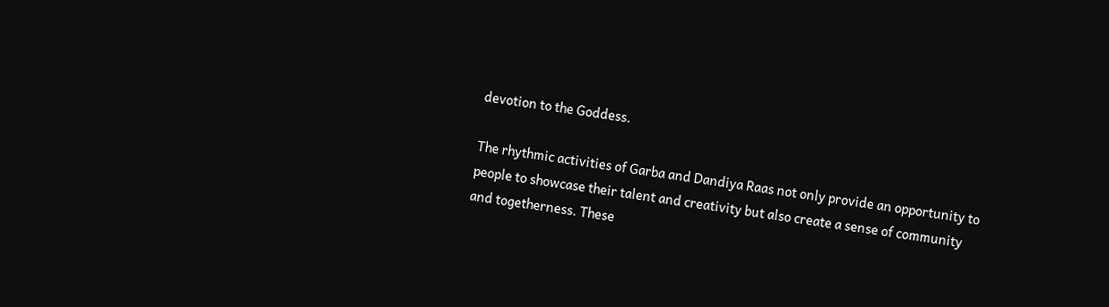devotion to the Goddess.

The rhythmic activities of Garba and Dandiya Raas not only provide an opportunity to people to showcase their talent and creativity but also create a sense of community and togetherness. These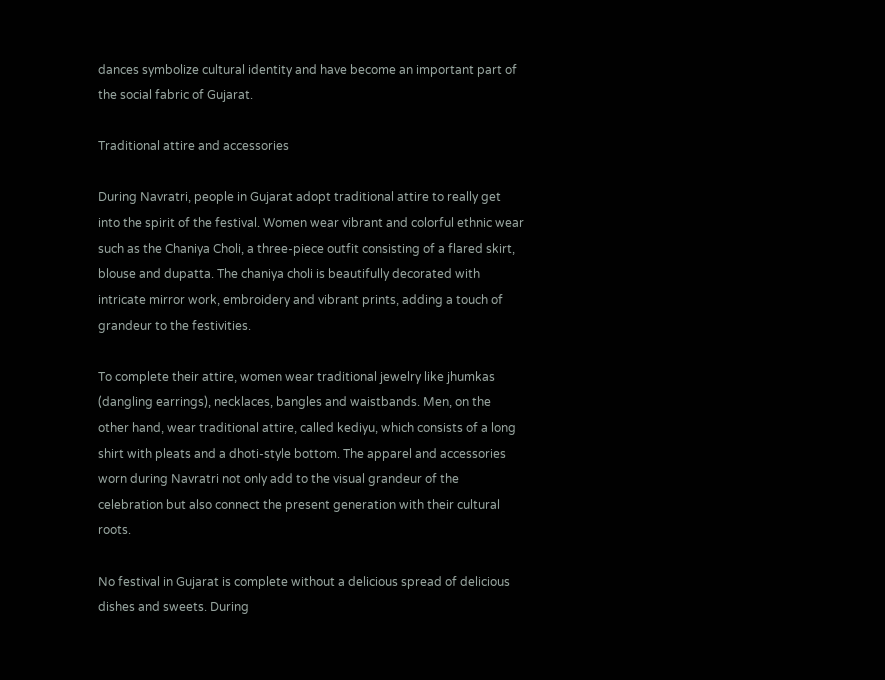dances symbolize cultural identity and have become an important part of the social fabric of Gujarat.

Traditional attire and accessories

During Navratri, people in Gujarat adopt traditional attire to really get into the spirit of the festival. Women wear vibrant and colorful ethnic wear such as the Chaniya Choli, a three-piece outfit consisting of a flared skirt, blouse and dupatta. The chaniya choli is beautifully decorated with intricate mirror work, embroidery and vibrant prints, adding a touch of grandeur to the festivities.

To complete their attire, women wear traditional jewelry like jhumkas (dangling earrings), necklaces, bangles and waistbands. Men, on the other hand, wear traditional attire, called kediyu, which consists of a long shirt with pleats and a dhoti-style bottom. The apparel and accessories worn during Navratri not only add to the visual grandeur of the celebration but also connect the present generation with their cultural roots.

No festival in Gujarat is complete without a delicious spread of delicious dishes and sweets. During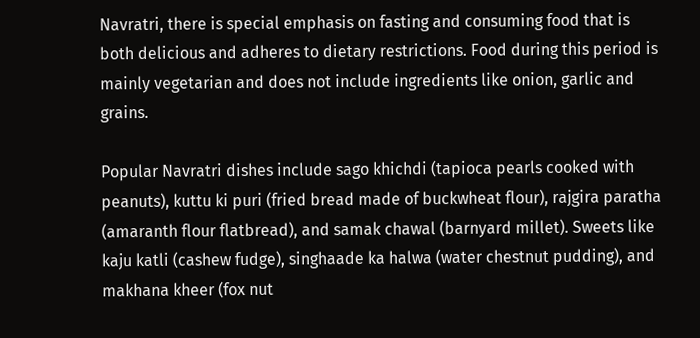Navratri, there is special emphasis on fasting and consuming food that is both delicious and adheres to dietary restrictions. Food during this period is mainly vegetarian and does not include ingredients like onion, garlic and grains.

Popular Navratri dishes include sago khichdi (tapioca pearls cooked with peanuts), kuttu ki puri (fried bread made of buckwheat flour), rajgira paratha (amaranth flour flatbread), and samak chawal (barnyard millet). Sweets like kaju katli (cashew fudge), singhaade ka halwa (water chestnut pudding), and makhana kheer (fox nut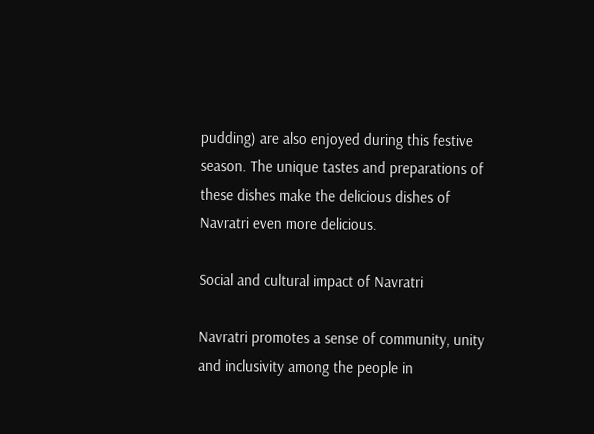pudding) are also enjoyed during this festive season. The unique tastes and preparations of these dishes make the delicious dishes of Navratri even more delicious.

Social and cultural impact of Navratri

Navratri promotes a sense of community, unity and inclusivity among the people in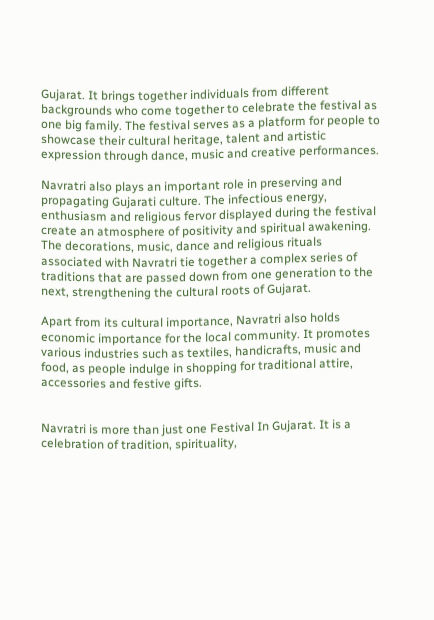Gujarat. It brings together individuals from different backgrounds who come together to celebrate the festival as one big family. The festival serves as a platform for people to showcase their cultural heritage, talent and artistic expression through dance, music and creative performances.

Navratri also plays an important role in preserving and propagating Gujarati culture. The infectious energy, enthusiasm and religious fervor displayed during the festival create an atmosphere of positivity and spiritual awakening. The decorations, music, dance and religious rituals associated with Navratri tie together a complex series of traditions that are passed down from one generation to the next, strengthening the cultural roots of Gujarat.

Apart from its cultural importance, Navratri also holds economic importance for the local community. It promotes various industries such as textiles, handicrafts, music and food, as people indulge in shopping for traditional attire, accessories and festive gifts.


Navratri is more than just one Festival In Gujarat. It is a celebration of tradition, spirituality,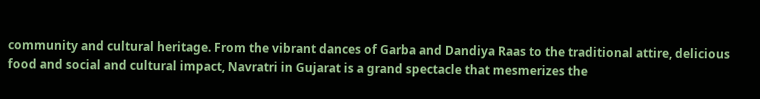community and cultural heritage. From the vibrant dances of Garba and Dandiya Raas to the traditional attire, delicious food and social and cultural impact, Navratri in Gujarat is a grand spectacle that mesmerizes the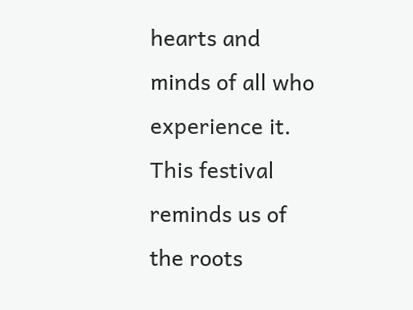hearts and minds of all who experience it. This festival reminds us of the roots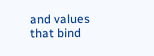and values that bind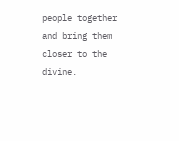people together and bring them closer to the divine.